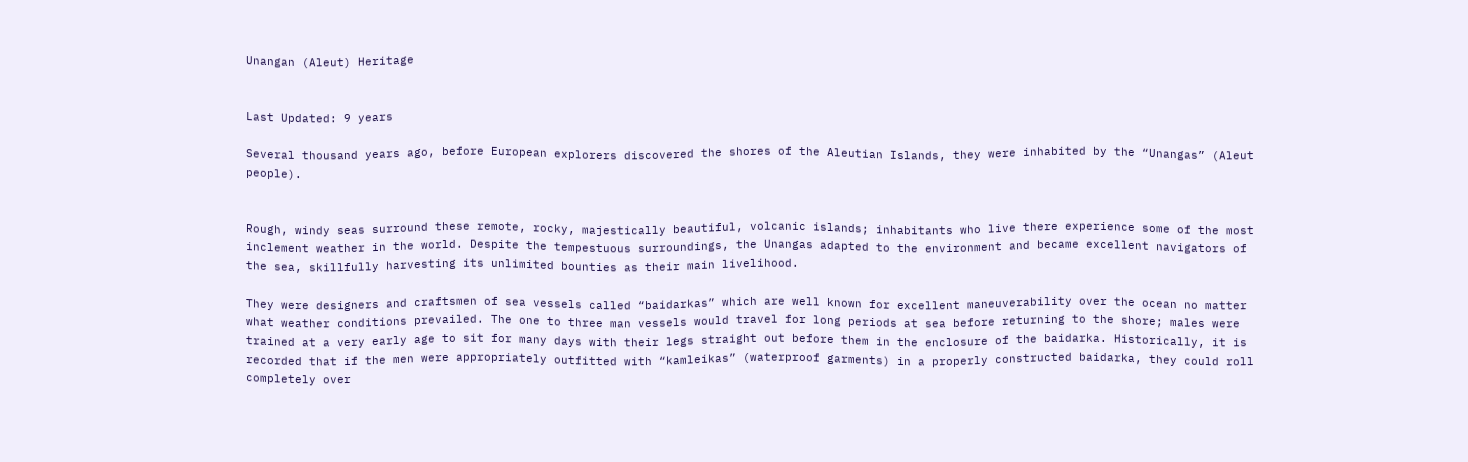Unangan (Aleut) Heritage


Last Updated: 9 years

Several thousand years ago, before European explorers discovered the shores of the Aleutian Islands, they were inhabited by the “Unangas” (Aleut people).


Rough, windy seas surround these remote, rocky, majestically beautiful, volcanic islands; inhabitants who live there experience some of the most inclement weather in the world. Despite the tempestuous surroundings, the Unangas adapted to the environment and became excellent navigators of the sea, skillfully harvesting its unlimited bounties as their main livelihood.

They were designers and craftsmen of sea vessels called “baidarkas” which are well known for excellent maneuverability over the ocean no matter what weather conditions prevailed. The one to three man vessels would travel for long periods at sea before returning to the shore; males were trained at a very early age to sit for many days with their legs straight out before them in the enclosure of the baidarka. Historically, it is recorded that if the men were appropriately outfitted with “kamleikas” (waterproof garments) in a properly constructed baidarka, they could roll completely over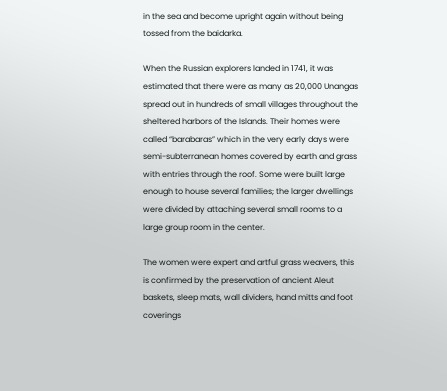in the sea and become upright again without being tossed from the baidarka.

When the Russian explorers landed in 1741, it was estimated that there were as many as 20,000 Unangas spread out in hundreds of small villages throughout the sheltered harbors of the Islands. Their homes were called “barabaras” which in the very early days were semi-subterranean homes covered by earth and grass with entries through the roof. Some were built large enough to house several families; the larger dwellings were divided by attaching several small rooms to a large group room in the center.

The women were expert and artful grass weavers, this is confirmed by the preservation of ancient Aleut baskets, sleep mats, wall dividers, hand mitts and foot coverings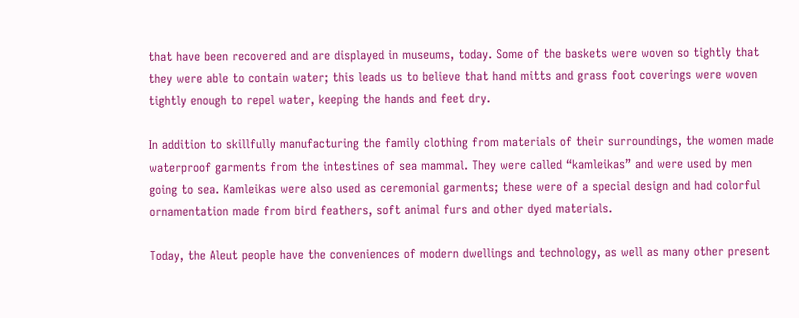that have been recovered and are displayed in museums, today. Some of the baskets were woven so tightly that they were able to contain water; this leads us to believe that hand mitts and grass foot coverings were woven tightly enough to repel water, keeping the hands and feet dry.

In addition to skillfully manufacturing the family clothing from materials of their surroundings, the women made waterproof garments from the intestines of sea mammal. They were called “kamleikas” and were used by men going to sea. Kamleikas were also used as ceremonial garments; these were of a special design and had colorful ornamentation made from bird feathers, soft animal furs and other dyed materials.

Today, the Aleut people have the conveniences of modern dwellings and technology, as well as many other present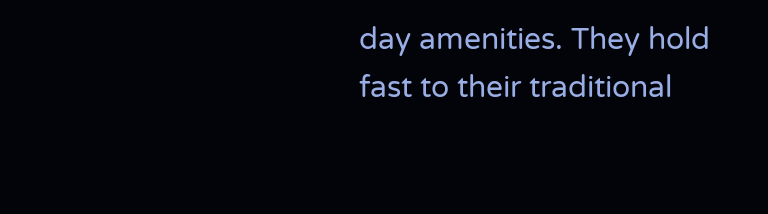day amenities. They hold fast to their traditional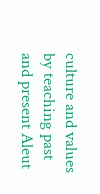culture and values by teaching past and present Aleut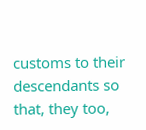customs to their descendants so that, they too,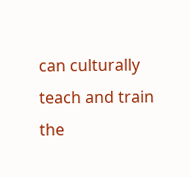can culturally teach and train the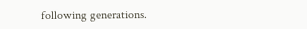following generations.